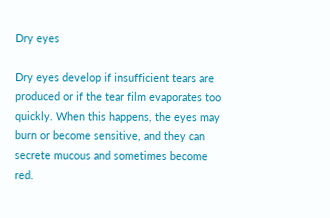Dry eyes

Dry eyes develop if insufficient tears are produced or if the tear film evaporates too quickly. When this happens, the eyes may burn or become sensitive, and they can secrete mucous and sometimes become red.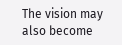The vision may also become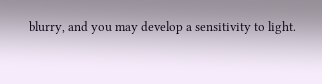blurry, and you may develop a sensitivity to light.